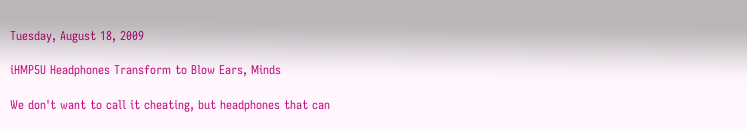Tuesday, August 18, 2009

iHMP5U Headphones Transform to Blow Ears, Minds

We don't want to call it cheating, but headphones that can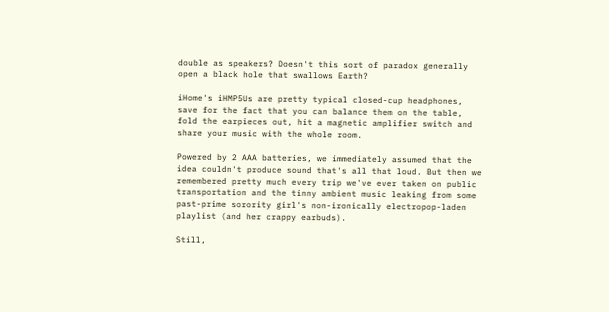double as speakers? Doesn't this sort of paradox generally open a black hole that swallows Earth?

iHome's iHMP5Us are pretty typical closed-cup headphones, save for the fact that you can balance them on the table, fold the earpieces out, hit a magnetic amplifier switch and share your music with the whole room.

Powered by 2 AAA batteries, we immediately assumed that the idea couldn't produce sound that's all that loud. But then we remembered pretty much every trip we've ever taken on public transportation and the tinny ambient music leaking from some past-prime sorority girl's non-ironically electropop-laden playlist (and her crappy earbuds).

Still,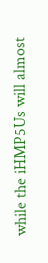while the iHMP5Us will almost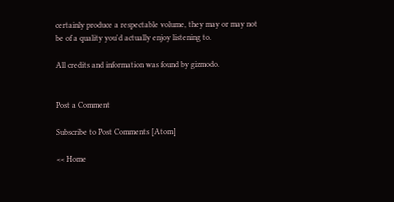certainly produce a respectable volume, they may or may not be of a quality you'd actually enjoy listening to.

All credits and information was found by gizmodo.


Post a Comment

Subscribe to Post Comments [Atom]

<< Home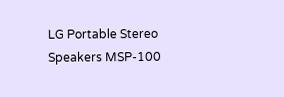LG Portable Stereo Speakers MSP-100